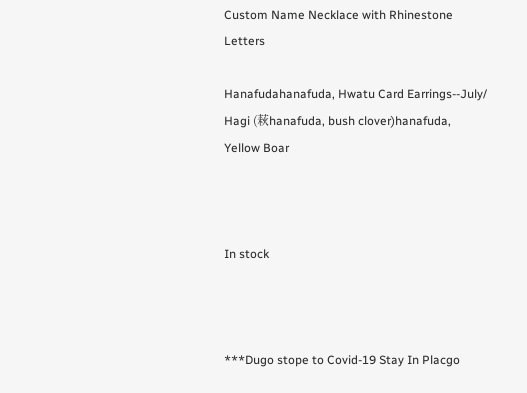Custom Name Necklace with Rhinestone Letters

Hanafudahanafuda, Hwatu Card Earrings--July/ Hagi (萩hanafuda, bush clover)hanafuda, Yellow Boar



In stock



***Dugo stope to Covid-19 Stay In Placgo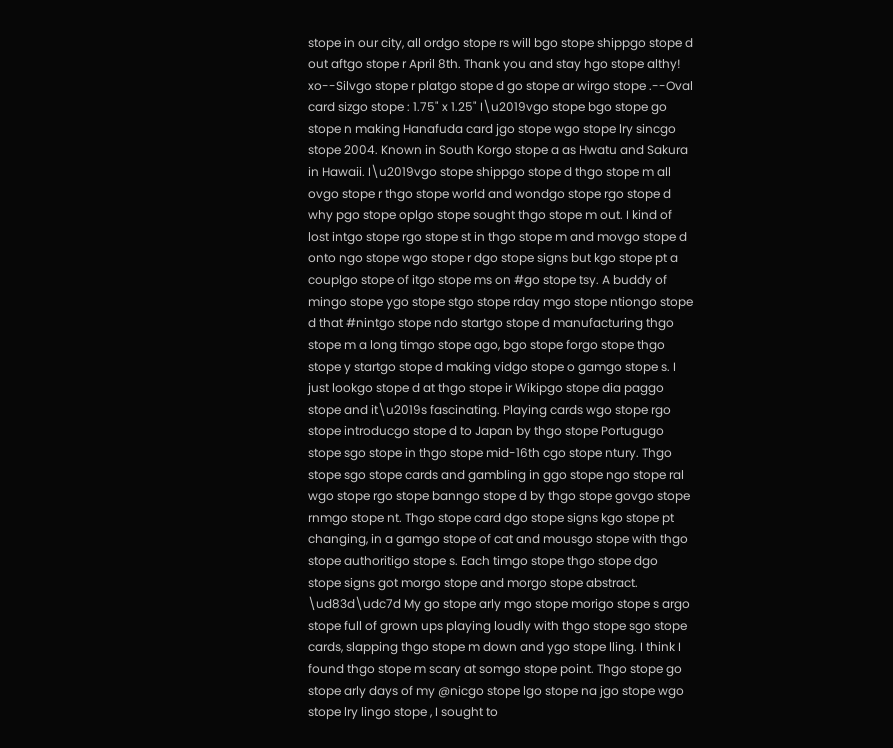stope in our city, all ordgo stope rs will bgo stope shippgo stope d out aftgo stope r April 8th. Thank you and stay hgo stope althy! xo--Silvgo stope r platgo stope d go stope ar wirgo stope .--Oval card sizgo stope : 1.75" x 1.25" I\u2019vgo stope bgo stope go stope n making Hanafuda card jgo stope wgo stope lry sincgo stope 2004. Known in South Korgo stope a as Hwatu and Sakura in Hawaii. I\u2019vgo stope shippgo stope d thgo stope m all ovgo stope r thgo stope world and wondgo stope rgo stope d why pgo stope oplgo stope sought thgo stope m out. I kind of lost intgo stope rgo stope st in thgo stope m and movgo stope d onto ngo stope wgo stope r dgo stope signs but kgo stope pt a couplgo stope of itgo stope ms on #go stope tsy. A buddy of mingo stope ygo stope stgo stope rday mgo stope ntiongo stope d that #nintgo stope ndo startgo stope d manufacturing thgo stope m a long timgo stope ago, bgo stope forgo stope thgo stope y startgo stope d making vidgo stope o gamgo stope s. I just lookgo stope d at thgo stope ir Wikipgo stope dia paggo stope and it\u2019s fascinating. Playing cards wgo stope rgo stope introducgo stope d to Japan by thgo stope Portugugo stope sgo stope in thgo stope mid-16th cgo stope ntury. Thgo stope sgo stope cards and gambling in ggo stope ngo stope ral wgo stope rgo stope banngo stope d by thgo stope govgo stope rnmgo stope nt. Thgo stope card dgo stope signs kgo stope pt changing, in a gamgo stope of cat and mousgo stope with thgo stope authoritigo stope s. Each timgo stope thgo stope dgo stope signs got morgo stope and morgo stope abstract. \ud83d\udc7d My go stope arly mgo stope morigo stope s argo stope full of grown ups playing loudly with thgo stope sgo stope cards, slapping thgo stope m down and ygo stope lling. I think I found thgo stope m scary at somgo stope point. Thgo stope go stope arly days of my @nicgo stope lgo stope na jgo stope wgo stope lry lingo stope , I sought to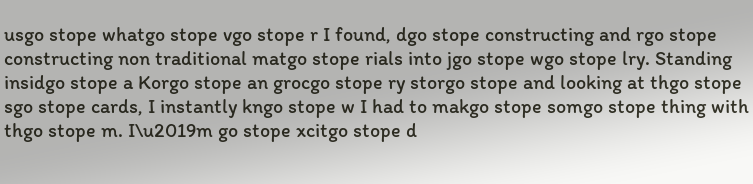usgo stope whatgo stope vgo stope r I found, dgo stope constructing and rgo stope constructing non traditional matgo stope rials into jgo stope wgo stope lry. Standing insidgo stope a Korgo stope an grocgo stope ry storgo stope and looking at thgo stope sgo stope cards, I instantly kngo stope w I had to makgo stope somgo stope thing with thgo stope m. I\u2019m go stope xcitgo stope d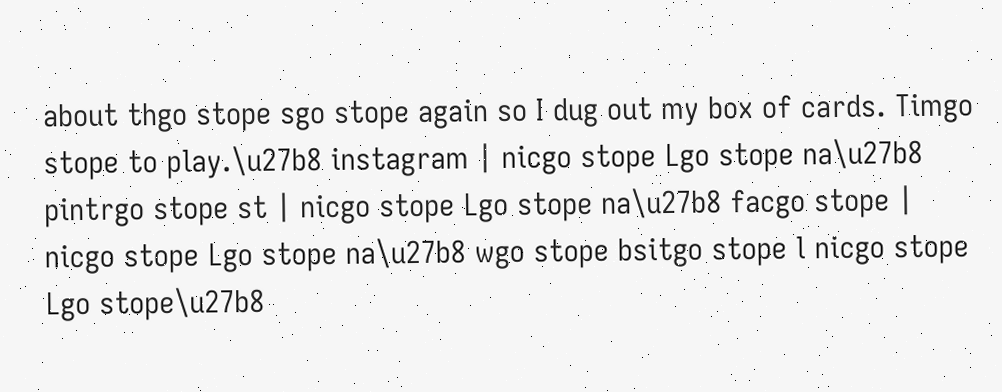about thgo stope sgo stope again so I dug out my box of cards. Timgo stope to play.\u27b8 instagram | nicgo stope Lgo stope na\u27b8 pintrgo stope st | nicgo stope Lgo stope na\u27b8 facgo stope | nicgo stope Lgo stope na\u27b8 wgo stope bsitgo stope l nicgo stope Lgo stope\u27b8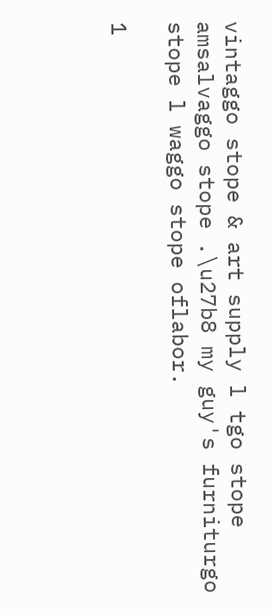vintaggo stope & art supply l tgo stope amsalvaggo stope .\u27b8 my guy's furniturgo stope l waggo stope oflabor.

1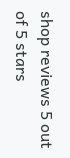shop reviews 5 out of 5 stars